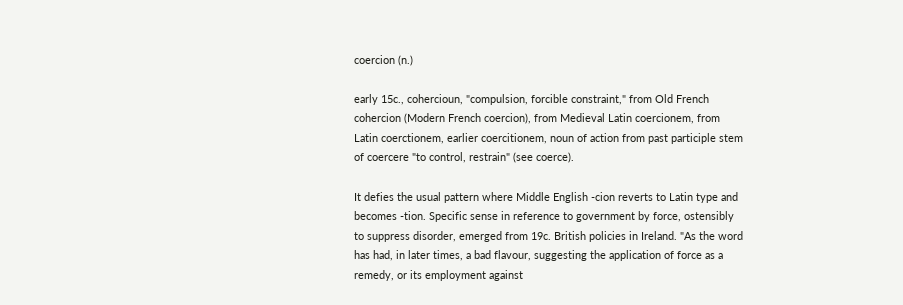coercion (n.)

early 15c., cohercioun, "compulsion, forcible constraint," from Old French cohercion (Modern French coercion), from Medieval Latin coercionem, from Latin coerctionem, earlier coercitionem, noun of action from past participle stem of coercere "to control, restrain" (see coerce).

It defies the usual pattern where Middle English -cion reverts to Latin type and becomes -tion. Specific sense in reference to government by force, ostensibly to suppress disorder, emerged from 19c. British policies in Ireland. "As the word has had, in later times, a bad flavour, suggesting the application of force as a remedy, or its employment against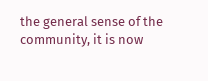the general sense of the community, it is now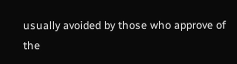usually avoided by those who approve of the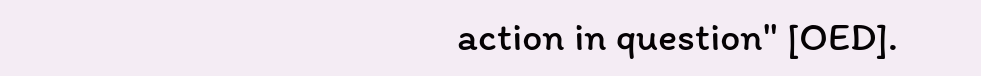action in question" [OED].